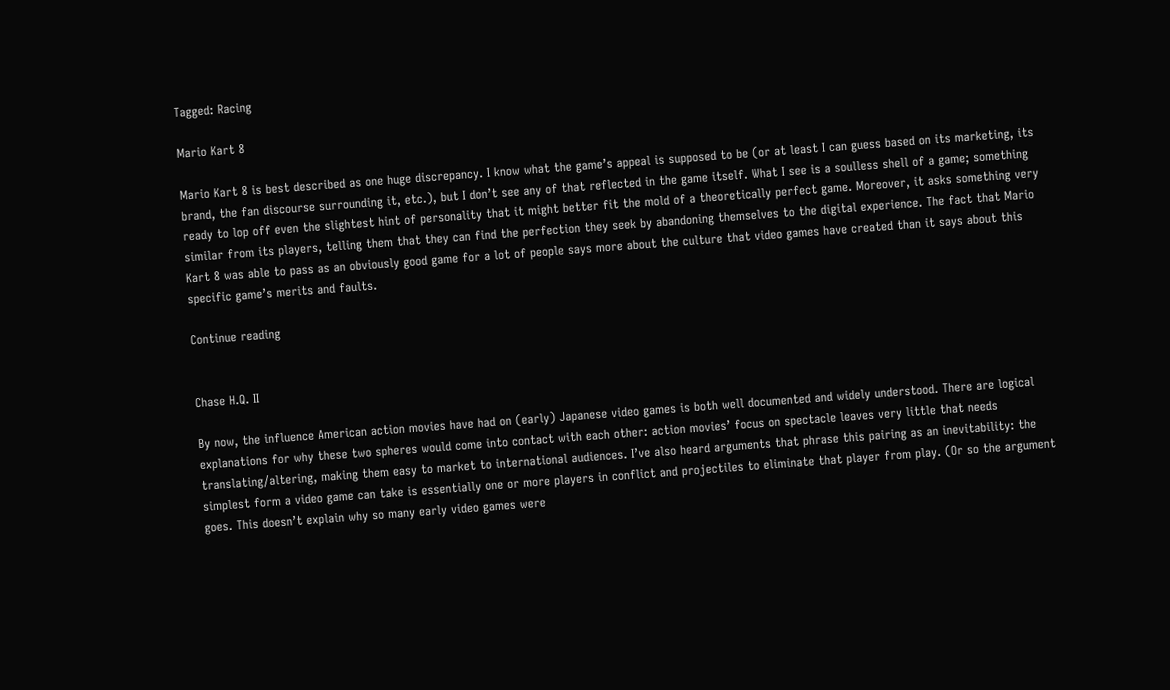Tagged: Racing

Mario Kart 8

Mario Kart 8 is best described as one huge discrepancy. I know what the game’s appeal is supposed to be (or at least I can guess based on its marketing, its brand, the fan discourse surrounding it, etc.), but I don’t see any of that reflected in the game itself. What I see is a soulless shell of a game; something ready to lop off even the slightest hint of personality that it might better fit the mold of a theoretically perfect game. Moreover, it asks something very similar from its players, telling them that they can find the perfection they seek by abandoning themselves to the digital experience. The fact that Mario Kart 8 was able to pass as an obviously good game for a lot of people says more about the culture that video games have created than it says about this specific game’s merits and faults.

Continue reading


Chase H.Q. II

By now, the influence American action movies have had on (early) Japanese video games is both well documented and widely understood. There are logical explanations for why these two spheres would come into contact with each other: action movies’ focus on spectacle leaves very little that needs translating/altering, making them easy to market to international audiences. I’ve also heard arguments that phrase this pairing as an inevitability: the simplest form a video game can take is essentially one or more players in conflict and projectiles to eliminate that player from play. (Or so the argument goes. This doesn’t explain why so many early video games were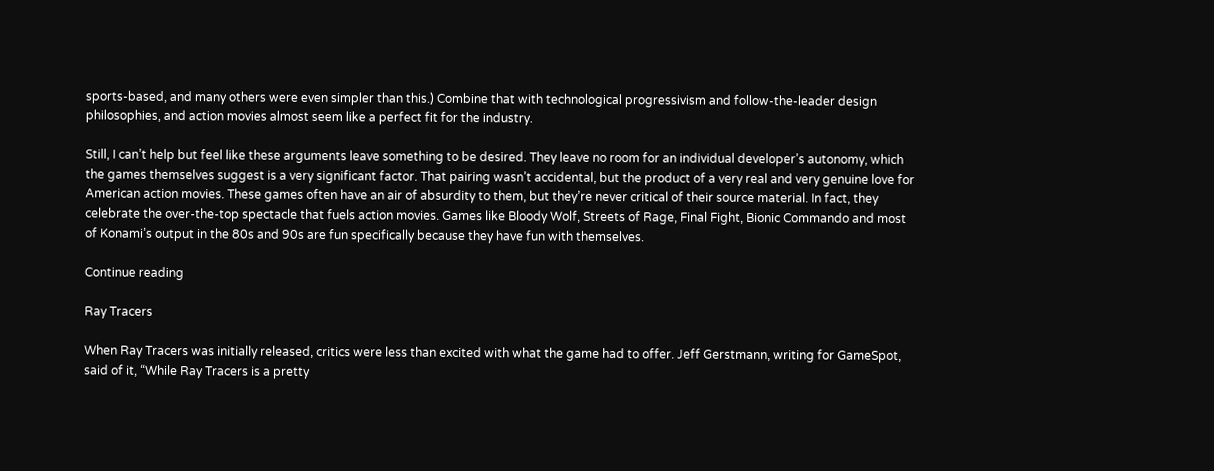sports-based, and many others were even simpler than this.) Combine that with technological progressivism and follow-the-leader design philosophies, and action movies almost seem like a perfect fit for the industry.

Still, I can’t help but feel like these arguments leave something to be desired. They leave no room for an individual developer’s autonomy, which the games themselves suggest is a very significant factor. That pairing wasn’t accidental, but the product of a very real and very genuine love for American action movies. These games often have an air of absurdity to them, but they’re never critical of their source material. In fact, they celebrate the over-the-top spectacle that fuels action movies. Games like Bloody Wolf, Streets of Rage, Final Fight, Bionic Commando and most of Konami’s output in the 80s and 90s are fun specifically because they have fun with themselves.

Continue reading

Ray Tracers

When Ray Tracers was initially released, critics were less than excited with what the game had to offer. Jeff Gerstmann, writing for GameSpot, said of it, “While Ray Tracers is a pretty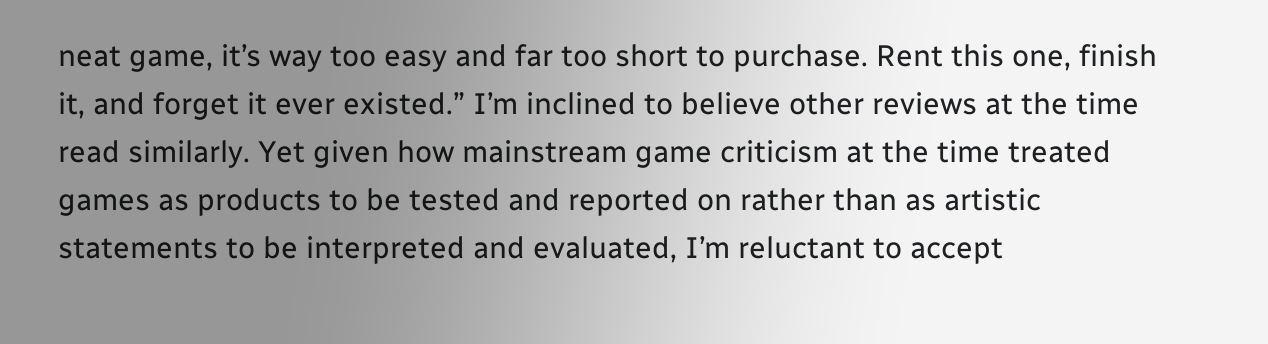neat game, it’s way too easy and far too short to purchase. Rent this one, finish it, and forget it ever existed.” I’m inclined to believe other reviews at the time read similarly. Yet given how mainstream game criticism at the time treated games as products to be tested and reported on rather than as artistic statements to be interpreted and evaluated, I’m reluctant to accept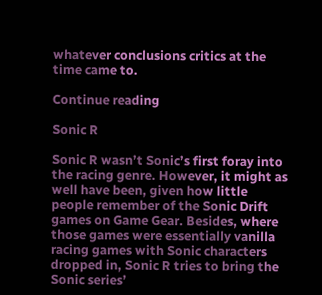whatever conclusions critics at the time came to.

Continue reading

Sonic R

Sonic R wasn’t Sonic’s first foray into the racing genre. However, it might as well have been, given how little people remember of the Sonic Drift games on Game Gear. Besides, where those games were essentially vanilla racing games with Sonic characters dropped in, Sonic R tries to bring the Sonic series’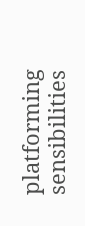platforming sensibilities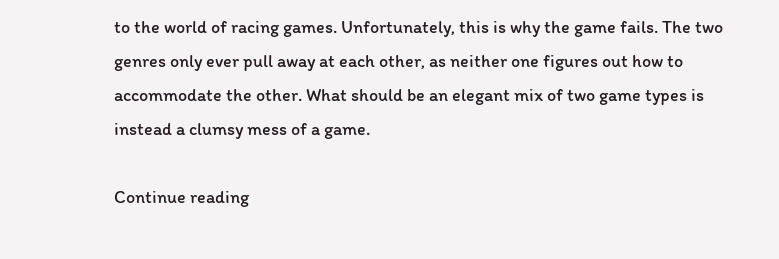to the world of racing games. Unfortunately, this is why the game fails. The two genres only ever pull away at each other, as neither one figures out how to accommodate the other. What should be an elegant mix of two game types is instead a clumsy mess of a game.

Continue reading